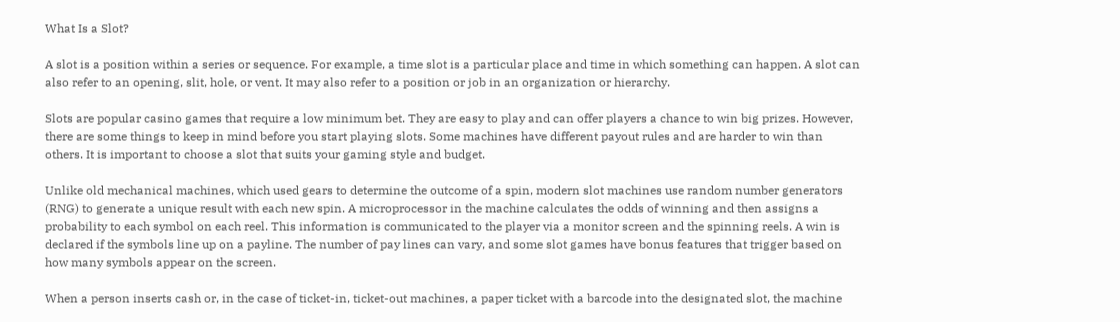What Is a Slot?

A slot is a position within a series or sequence. For example, a time slot is a particular place and time in which something can happen. A slot can also refer to an opening, slit, hole, or vent. It may also refer to a position or job in an organization or hierarchy.

Slots are popular casino games that require a low minimum bet. They are easy to play and can offer players a chance to win big prizes. However, there are some things to keep in mind before you start playing slots. Some machines have different payout rules and are harder to win than others. It is important to choose a slot that suits your gaming style and budget.

Unlike old mechanical machines, which used gears to determine the outcome of a spin, modern slot machines use random number generators (RNG) to generate a unique result with each new spin. A microprocessor in the machine calculates the odds of winning and then assigns a probability to each symbol on each reel. This information is communicated to the player via a monitor screen and the spinning reels. A win is declared if the symbols line up on a payline. The number of pay lines can vary, and some slot games have bonus features that trigger based on how many symbols appear on the screen.

When a person inserts cash or, in the case of ticket-in, ticket-out machines, a paper ticket with a barcode into the designated slot, the machine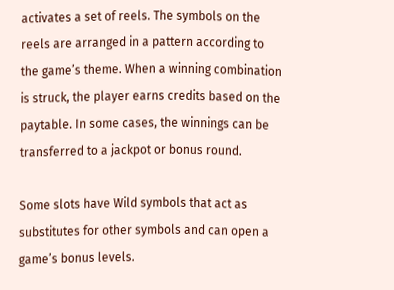activates a set of reels. The symbols on the reels are arranged in a pattern according to the game’s theme. When a winning combination is struck, the player earns credits based on the paytable. In some cases, the winnings can be transferred to a jackpot or bonus round.

Some slots have Wild symbols that act as substitutes for other symbols and can open a game’s bonus levels.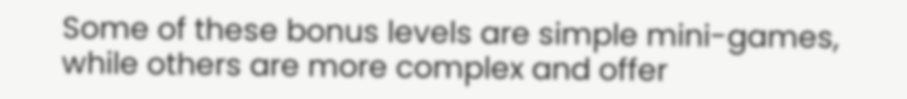Some of these bonus levels are simple mini-games, while others are more complex and offer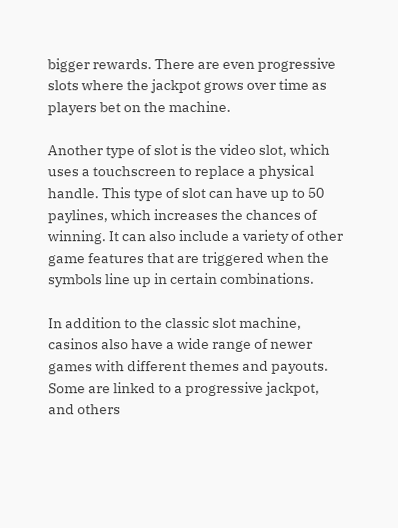bigger rewards. There are even progressive slots where the jackpot grows over time as players bet on the machine.

Another type of slot is the video slot, which uses a touchscreen to replace a physical handle. This type of slot can have up to 50 paylines, which increases the chances of winning. It can also include a variety of other game features that are triggered when the symbols line up in certain combinations.

In addition to the classic slot machine, casinos also have a wide range of newer games with different themes and payouts. Some are linked to a progressive jackpot, and others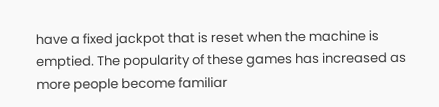have a fixed jackpot that is reset when the machine is emptied. The popularity of these games has increased as more people become familiar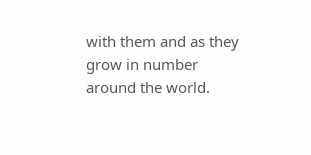with them and as they grow in number around the world.